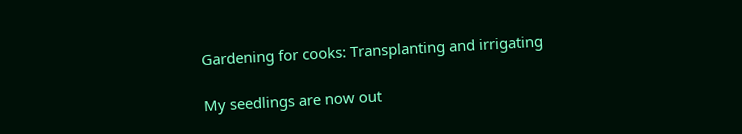Gardening for cooks: Transplanting and irrigating

My seedlings are now out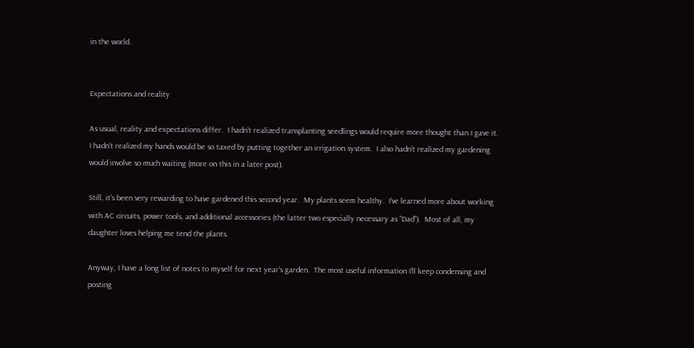in the world.


Expectations and reality

As usual, reality and expectations differ.  I hadn’t realized transplanting seedlings would require more thought than I gave it.  I hadn’t realized my hands would be so taxed by putting together an irrigation system.  I also hadn’t realized my gardening would involve so much waiting (more on this in a later post).

Still, it’s been very rewarding to have gardened this second year.  My plants seem healthy.  I’ve learned more about working with AC circuits, power tools, and additional accessories (the latter two especially necessary as “Dad”).  Most of all, my daughter loves helping me tend the plants.

Anyway, I have a long list of notes to myself for next year’s garden.  The most useful information I’ll keep condensing and posting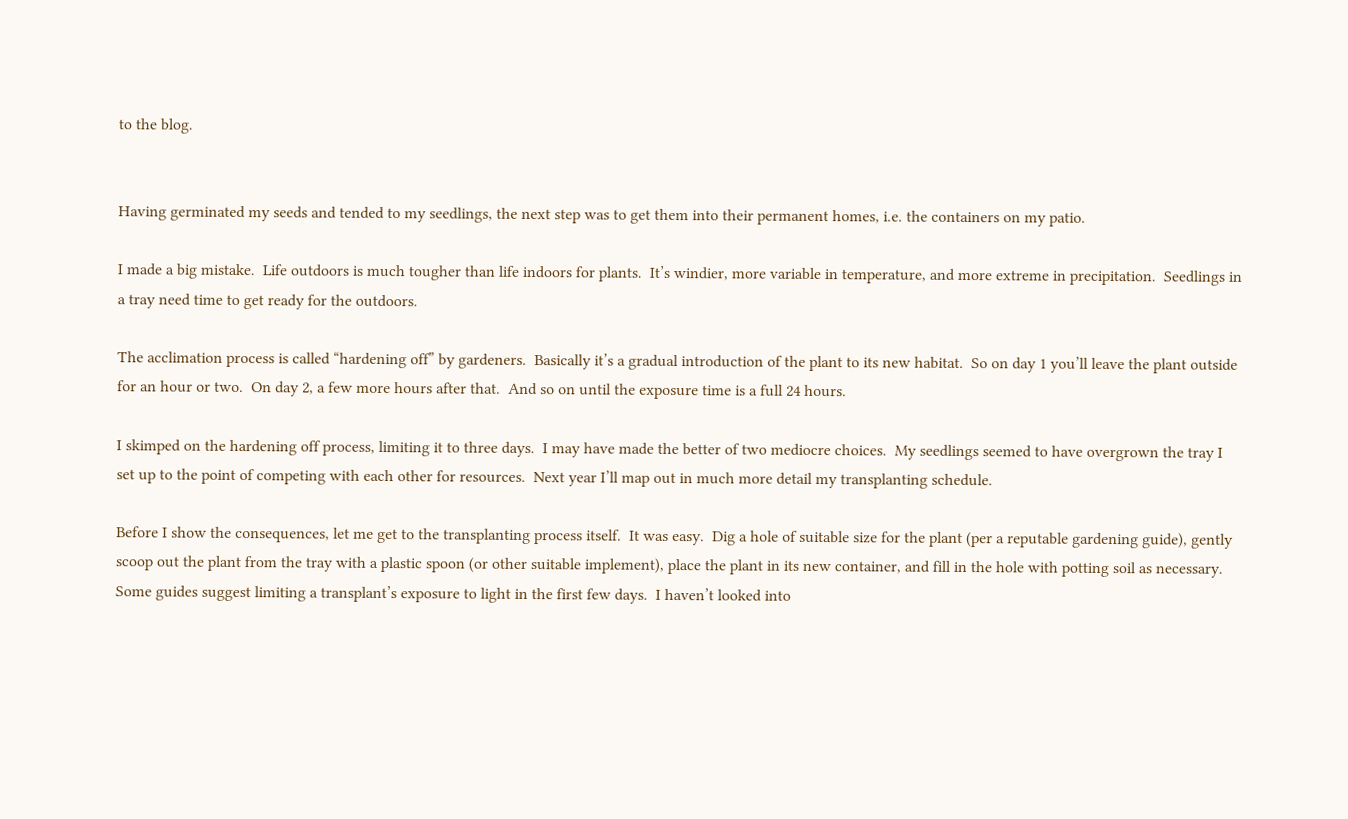to the blog.


Having germinated my seeds and tended to my seedlings, the next step was to get them into their permanent homes, i.e. the containers on my patio.

I made a big mistake.  Life outdoors is much tougher than life indoors for plants.  It’s windier, more variable in temperature, and more extreme in precipitation.  Seedlings in a tray need time to get ready for the outdoors.

The acclimation process is called “hardening off” by gardeners.  Basically it’s a gradual introduction of the plant to its new habitat.  So on day 1 you’ll leave the plant outside for an hour or two.  On day 2, a few more hours after that.  And so on until the exposure time is a full 24 hours.

I skimped on the hardening off process, limiting it to three days.  I may have made the better of two mediocre choices.  My seedlings seemed to have overgrown the tray I set up to the point of competing with each other for resources.  Next year I’ll map out in much more detail my transplanting schedule.

Before I show the consequences, let me get to the transplanting process itself.  It was easy.  Dig a hole of suitable size for the plant (per a reputable gardening guide), gently scoop out the plant from the tray with a plastic spoon (or other suitable implement), place the plant in its new container, and fill in the hole with potting soil as necessary.  Some guides suggest limiting a transplant’s exposure to light in the first few days.  I haven’t looked into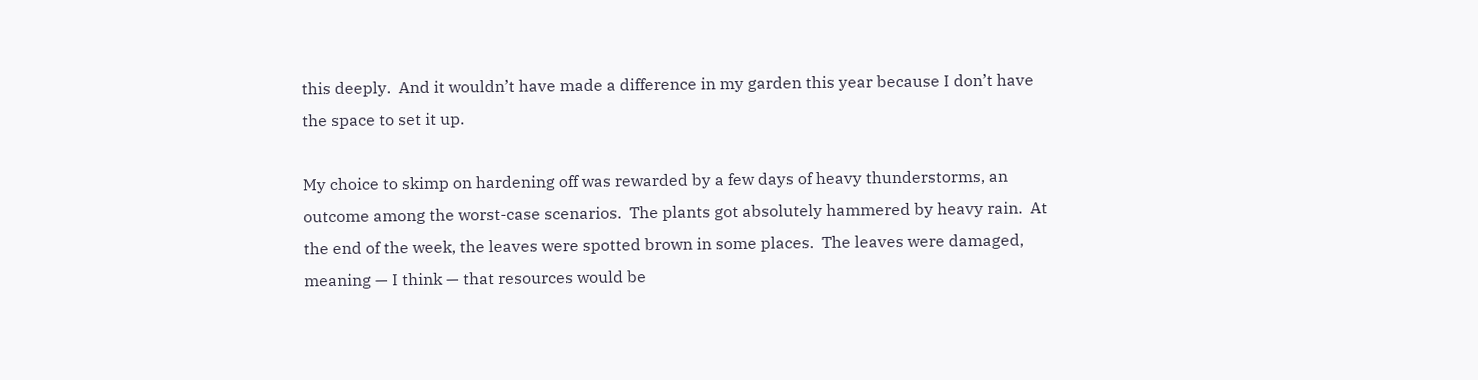this deeply.  And it wouldn’t have made a difference in my garden this year because I don’t have the space to set it up.

My choice to skimp on hardening off was rewarded by a few days of heavy thunderstorms, an outcome among the worst-case scenarios.  The plants got absolutely hammered by heavy rain.  At the end of the week, the leaves were spotted brown in some places.  The leaves were damaged, meaning — I think — that resources would be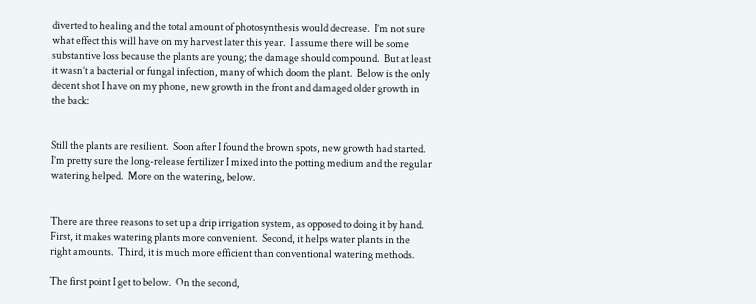diverted to healing and the total amount of photosynthesis would decrease.  I’m not sure what effect this will have on my harvest later this year.  I assume there will be some substantive loss because the plants are young; the damage should compound.  But at least it wasn’t a bacterial or fungal infection, many of which doom the plant.  Below is the only decent shot I have on my phone, new growth in the front and damaged older growth in the back:


Still the plants are resilient.  Soon after I found the brown spots, new growth had started.  I’m pretty sure the long-release fertilizer I mixed into the potting medium and the regular watering helped.  More on the watering, below.


There are three reasons to set up a drip irrigation system, as opposed to doing it by hand.  First, it makes watering plants more convenient.  Second, it helps water plants in the right amounts.  Third, it is much more efficient than conventional watering methods.

The first point I get to below.  On the second,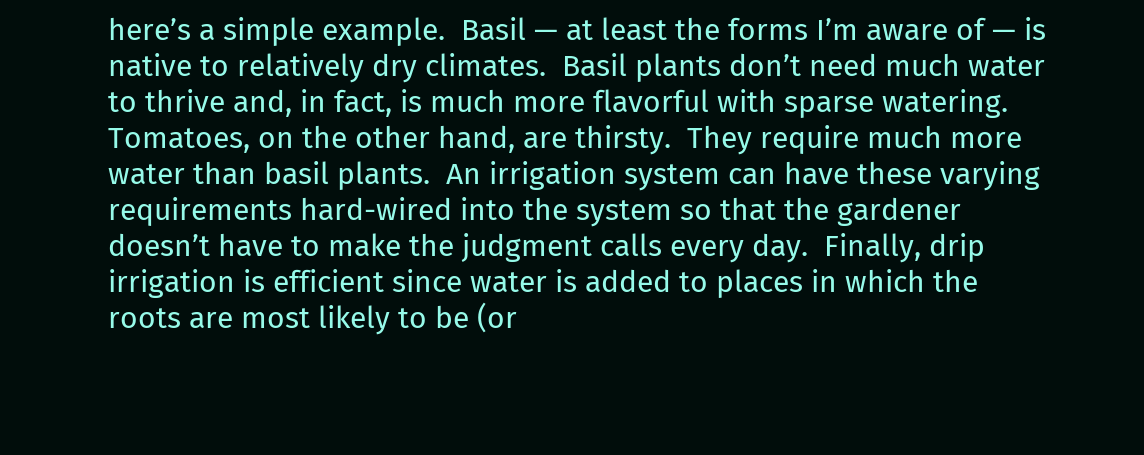here’s a simple example.  Basil — at least the forms I’m aware of — is native to relatively dry climates.  Basil plants don’t need much water to thrive and, in fact, is much more flavorful with sparse watering.  Tomatoes, on the other hand, are thirsty.  They require much more water than basil plants.  An irrigation system can have these varying requirements hard-wired into the system so that the gardener doesn’t have to make the judgment calls every day.  Finally, drip irrigation is efficient since water is added to places in which the roots are most likely to be (or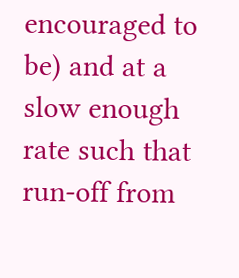encouraged to be) and at a slow enough rate such that run-off from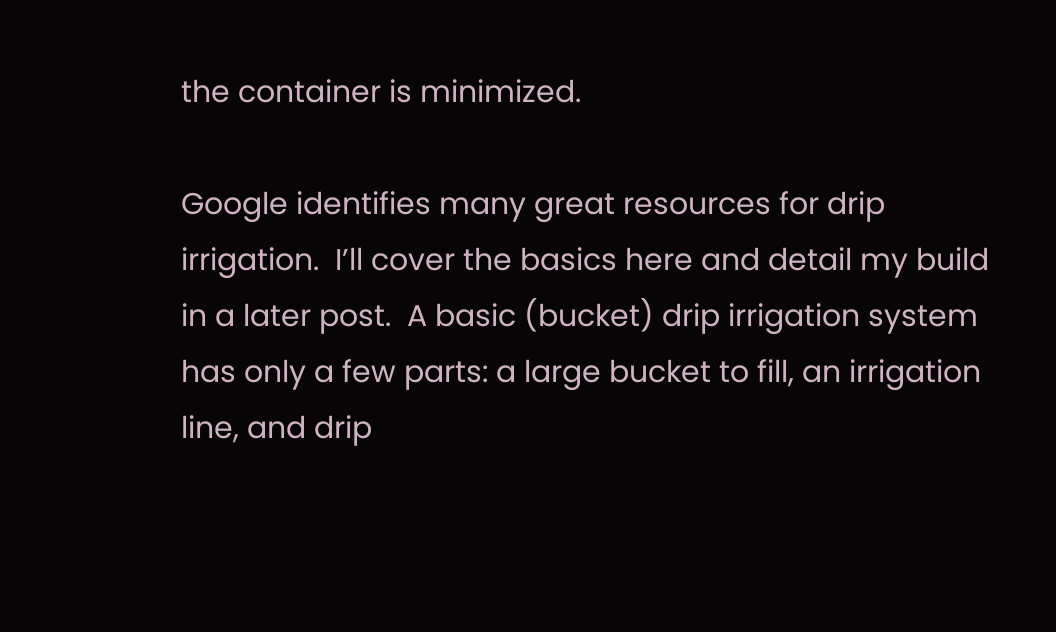the container is minimized.

Google identifies many great resources for drip irrigation.  I’ll cover the basics here and detail my build in a later post.  A basic (bucket) drip irrigation system has only a few parts: a large bucket to fill, an irrigation line, and drip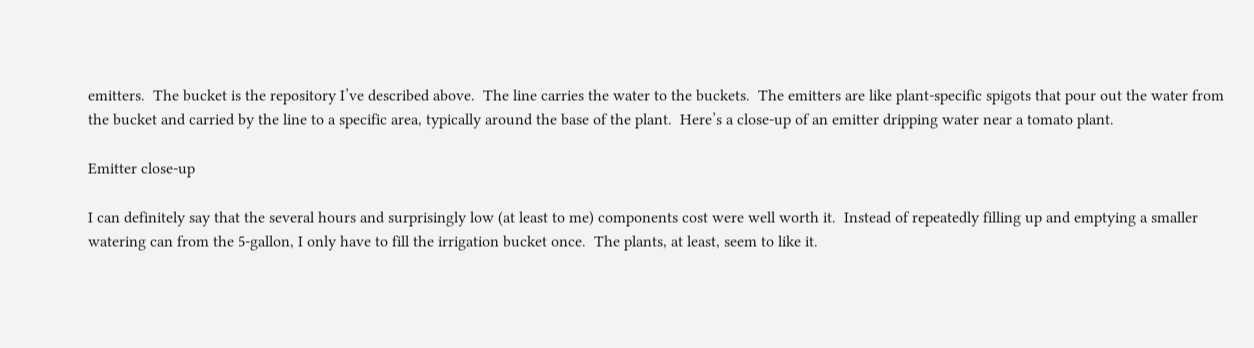emitters.  The bucket is the repository I’ve described above.  The line carries the water to the buckets.  The emitters are like plant-specific spigots that pour out the water from the bucket and carried by the line to a specific area, typically around the base of the plant.  Here’s a close-up of an emitter dripping water near a tomato plant.

Emitter close-up

I can definitely say that the several hours and surprisingly low (at least to me) components cost were well worth it.  Instead of repeatedly filling up and emptying a smaller watering can from the 5-gallon, I only have to fill the irrigation bucket once.  The plants, at least, seem to like it.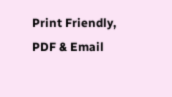Print Friendly, PDF & Email